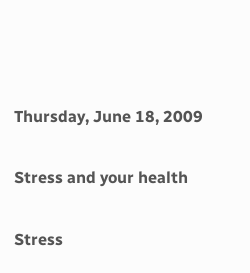Thursday, June 18, 2009

Stress and your health

Stress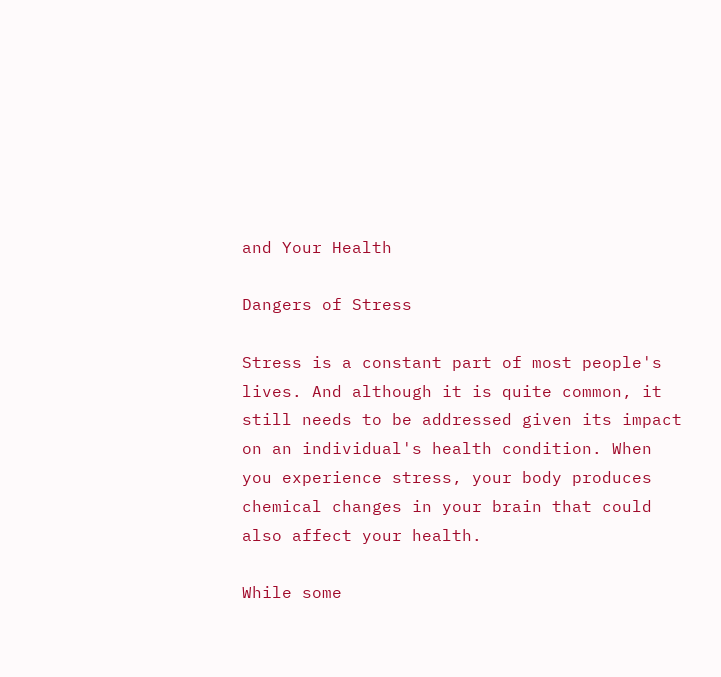and Your Health

Dangers of Stress

Stress is a constant part of most people's lives. And although it is quite common, it still needs to be addressed given its impact on an individual's health condition. When you experience stress, your body produces chemical changes in your brain that could also affect your health.

While some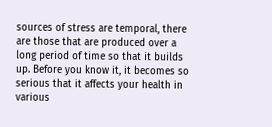sources of stress are temporal, there are those that are produced over a long period of time so that it builds up. Before you know it, it becomes so serious that it affects your health in various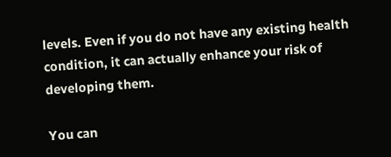levels. Even if you do not have any existing health condition, it can actually enhance your risk of developing them.

You can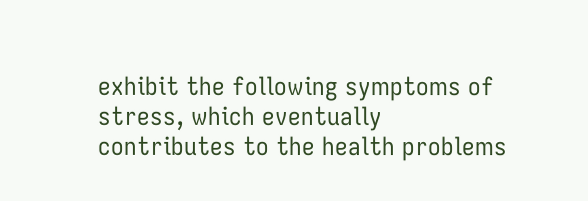exhibit the following symptoms of stress, which eventually contributes to the health problems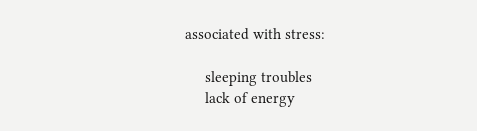associated with stress:

     sleeping troubles
     lack of energy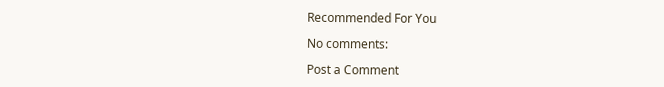Recommended For You

No comments:

Post a Comment